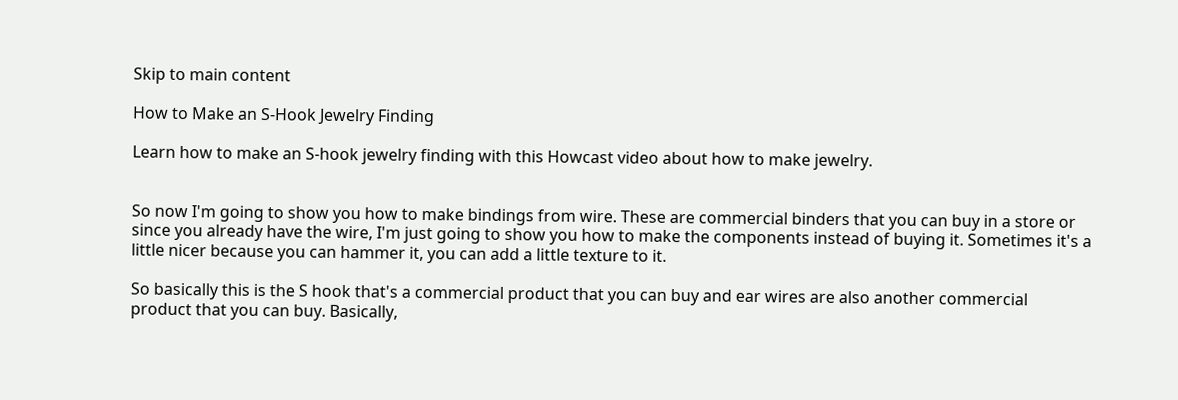Skip to main content

How to Make an S-Hook Jewelry Finding

Learn how to make an S-hook jewelry finding with this Howcast video about how to make jewelry.


So now I'm going to show you how to make bindings from wire. These are commercial binders that you can buy in a store or since you already have the wire, I'm just going to show you how to make the components instead of buying it. Sometimes it's a little nicer because you can hammer it, you can add a little texture to it.

So basically this is the S hook that's a commercial product that you can buy and ear wires are also another commercial product that you can buy. Basically,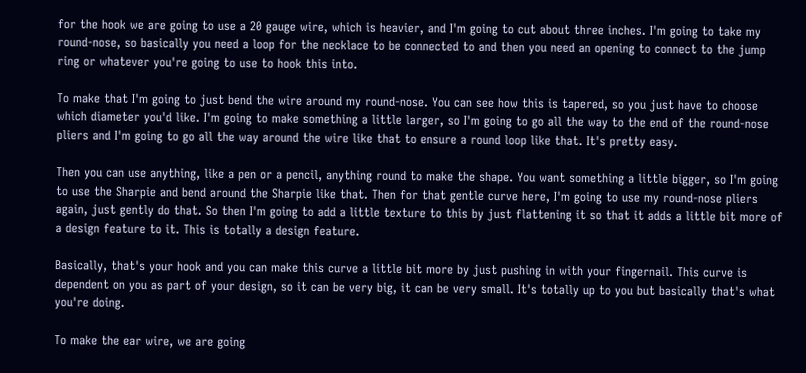for the hook we are going to use a 20 gauge wire, which is heavier, and I'm going to cut about three inches. I'm going to take my round-nose, so basically you need a loop for the necklace to be connected to and then you need an opening to connect to the jump ring or whatever you're going to use to hook this into.

To make that I'm going to just bend the wire around my round-nose. You can see how this is tapered, so you just have to choose which diameter you'd like. I'm going to make something a little larger, so I'm going to go all the way to the end of the round-nose pliers and I'm going to go all the way around the wire like that to ensure a round loop like that. It's pretty easy.

Then you can use anything, like a pen or a pencil, anything round to make the shape. You want something a little bigger, so I'm going to use the Sharpie and bend around the Sharpie like that. Then for that gentle curve here, I'm going to use my round-nose pliers again, just gently do that. So then I'm going to add a little texture to this by just flattening it so that it adds a little bit more of a design feature to it. This is totally a design feature.

Basically, that's your hook and you can make this curve a little bit more by just pushing in with your fingernail. This curve is dependent on you as part of your design, so it can be very big, it can be very small. It's totally up to you but basically that's what you're doing.

To make the ear wire, we are going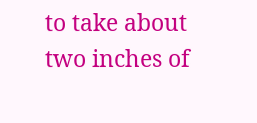to take about two inches of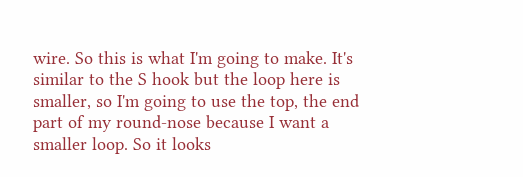wire. So this is what I'm going to make. It's similar to the S hook but the loop here is smaller, so I'm going to use the top, the end part of my round-nose because I want a smaller loop. So it looks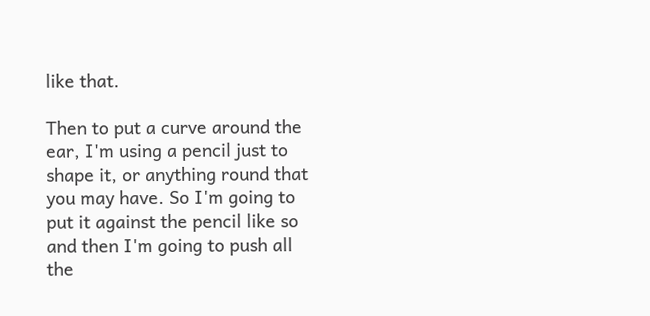like that.

Then to put a curve around the ear, I'm using a pencil just to shape it, or anything round that you may have. So I'm going to put it against the pencil like so and then I'm going to push all the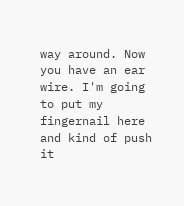way around. Now you have an ear wire. I'm going to put my fingernail here and kind of push it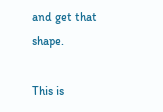and get that shape.

This is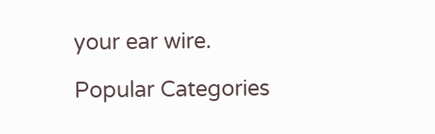your ear wire.

Popular Categories